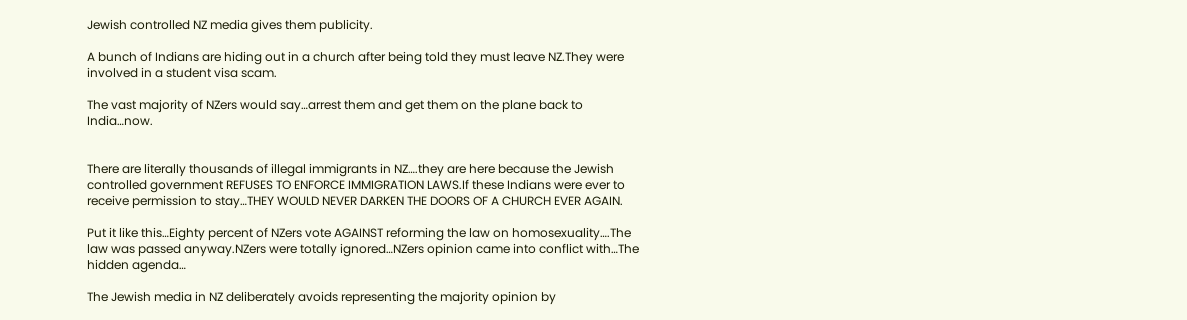Jewish controlled NZ media gives them publicity.

A bunch of Indians are hiding out in a church after being told they must leave NZ.They were involved in a student visa scam.

The vast majority of NZers would say…arrest them and get them on the plane back to India…now.


There are literally thousands of illegal immigrants in NZ….they are here because the Jewish controlled government REFUSES TO ENFORCE IMMIGRATION LAWS.If these Indians were ever to receive permission to stay…THEY WOULD NEVER DARKEN THE DOORS OF A CHURCH EVER AGAIN.

Put it like this…Eighty percent of NZers vote AGAINST reforming the law on homosexuality….The law was passed anyway.NZers were totally ignored…NZers opinion came into conflict with…The hidden agenda…

The Jewish media in NZ deliberately avoids representing the majority opinion by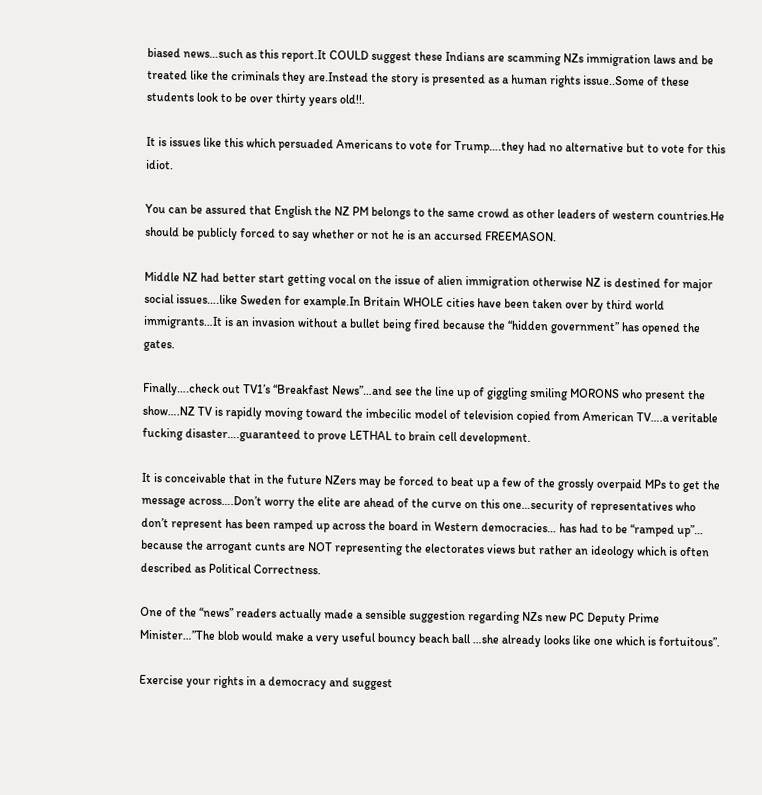biased news…such as this report.It COULD suggest these Indians are scamming NZs immigration laws and be treated like the criminals they are.Instead the story is presented as a human rights issue..Some of these students look to be over thirty years old!!.

It is issues like this which persuaded Americans to vote for Trump….they had no alternative but to vote for this idiot.

You can be assured that English the NZ PM belongs to the same crowd as other leaders of western countries.He should be publicly forced to say whether or not he is an accursed FREEMASON.

Middle NZ had better start getting vocal on the issue of alien immigration otherwise NZ is destined for major social issues….like Sweden for example.In Britain WHOLE cities have been taken over by third world immigrants…It is an invasion without a bullet being fired because the “hidden government” has opened the gates.

Finally….check out TV1’s “Breakfast News”…and see the line up of giggling smiling MORONS who present the show….NZ TV is rapidly moving toward the imbecilic model of television copied from American TV….a veritable fucking disaster….guaranteed to prove LETHAL to brain cell development.

It is conceivable that in the future NZers may be forced to beat up a few of the grossly overpaid MPs to get the message across….Don’t worry the elite are ahead of the curve on this one…security of representatives who don’t represent has been ramped up across the board in Western democracies… has had to be “ramped up”… because the arrogant cunts are NOT representing the electorates views but rather an ideology which is often described as Political Correctness.

One of the “news” readers actually made a sensible suggestion regarding NZs new PC Deputy Prime Minister…”The blob would make a very useful bouncy beach ball …she already looks like one which is fortuitous”.

Exercise your rights in a democracy and suggest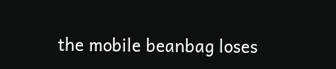the mobile beanbag loses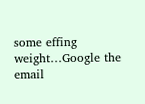some effing weight…Google the email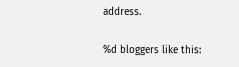address.

%d bloggers like this: